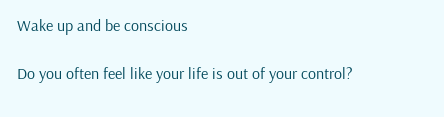Wake up and be conscious

Do you often feel like your life is out of your control?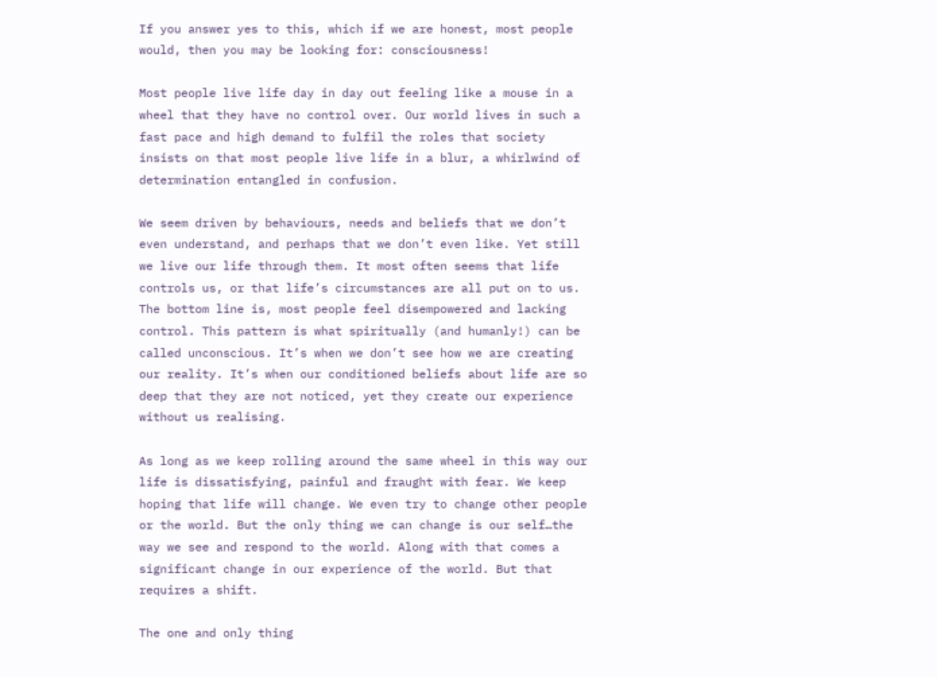If you answer yes to this, which if we are honest, most people would, then you may be looking for: consciousness!

Most people live life day in day out feeling like a mouse in a wheel that they have no control over. Our world lives in such a fast pace and high demand to fulfil the roles that society insists on that most people live life in a blur, a whirlwind of determination entangled in confusion.

We seem driven by behaviours, needs and beliefs that we don’t even understand, and perhaps that we don’t even like. Yet still we live our life through them. It most often seems that life controls us, or that life’s circumstances are all put on to us. The bottom line is, most people feel disempowered and lacking control. This pattern is what spiritually (and humanly!) can be called unconscious. It’s when we don’t see how we are creating our reality. It’s when our conditioned beliefs about life are so deep that they are not noticed, yet they create our experience without us realising.

As long as we keep rolling around the same wheel in this way our life is dissatisfying, painful and fraught with fear. We keep hoping that life will change. We even try to change other people or the world. But the only thing we can change is our self…the way we see and respond to the world. Along with that comes a significant change in our experience of the world. But that requires a shift.

The one and only thing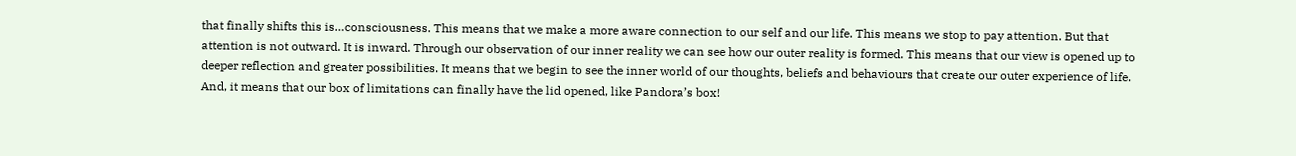that finally shifts this is…consciousness. This means that we make a more aware connection to our self and our life. This means we stop to pay attention. But that attention is not outward. It is inward. Through our observation of our inner reality we can see how our outer reality is formed. This means that our view is opened up to deeper reflection and greater possibilities. It means that we begin to see the inner world of our thoughts, beliefs and behaviours that create our outer experience of life. And, it means that our box of limitations can finally have the lid opened, like Pandora’s box!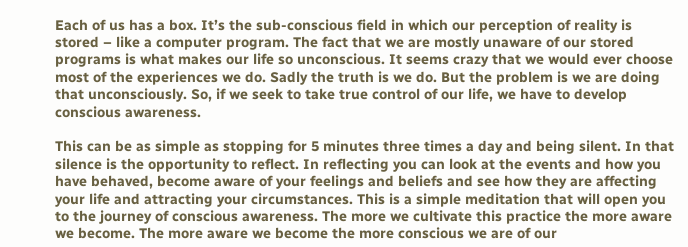Each of us has a box. It’s the sub-conscious field in which our perception of reality is stored – like a computer program. The fact that we are mostly unaware of our stored programs is what makes our life so unconscious. It seems crazy that we would ever choose most of the experiences we do. Sadly the truth is we do. But the problem is we are doing that unconsciously. So, if we seek to take true control of our life, we have to develop conscious awareness.

This can be as simple as stopping for 5 minutes three times a day and being silent. In that silence is the opportunity to reflect. In reflecting you can look at the events and how you have behaved, become aware of your feelings and beliefs and see how they are affecting your life and attracting your circumstances. This is a simple meditation that will open you to the journey of conscious awareness. The more we cultivate this practice the more aware we become. The more aware we become the more conscious we are of our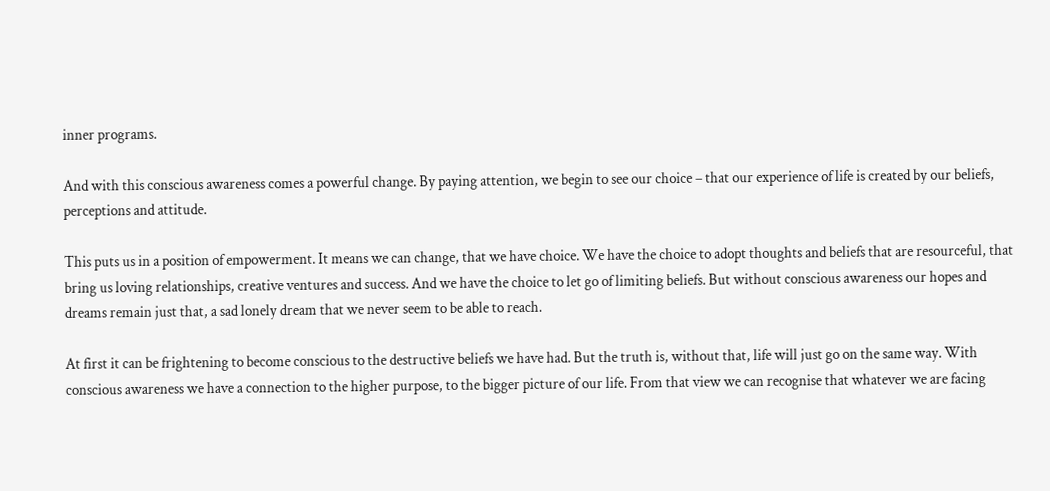inner programs.

And with this conscious awareness comes a powerful change. By paying attention, we begin to see our choice – that our experience of life is created by our beliefs, perceptions and attitude.

This puts us in a position of empowerment. It means we can change, that we have choice. We have the choice to adopt thoughts and beliefs that are resourceful, that bring us loving relationships, creative ventures and success. And we have the choice to let go of limiting beliefs. But without conscious awareness our hopes and dreams remain just that, a sad lonely dream that we never seem to be able to reach.

At first it can be frightening to become conscious to the destructive beliefs we have had. But the truth is, without that, life will just go on the same way. With conscious awareness we have a connection to the higher purpose, to the bigger picture of our life. From that view we can recognise that whatever we are facing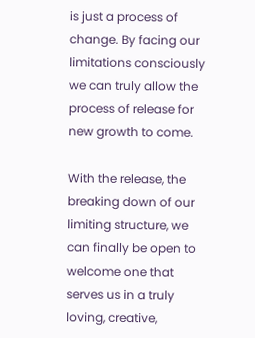is just a process of change. By facing our limitations consciously we can truly allow the process of release for new growth to come.

With the release, the breaking down of our limiting structure, we can finally be open to welcome one that serves us in a truly loving, creative,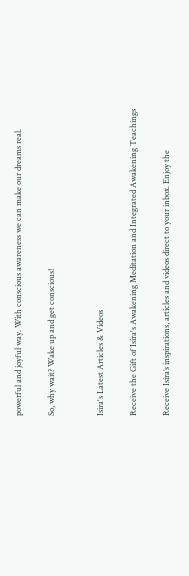powerful and joyful way. With conscious awareness we can make our dreams real.

So, why wait? Wake up and get conscious!


Isira's Latest Articles & Videos

Receive the Gift of Isira's Awakening Meditation and Integrated Awakening Teachings

Receive Isira’s inspirations, articles and videos direct to your inbox. Enjoy the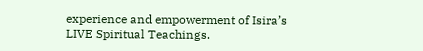experience and empowerment of Isira’s LIVE Spiritual Teachings.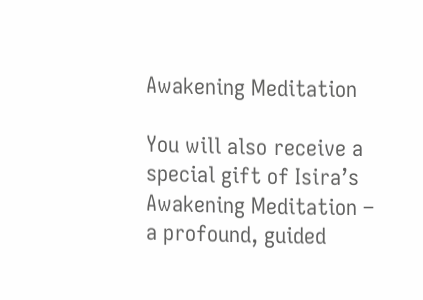Awakening Meditation

You will also receive a special gift of Isira’s Awakening Meditation – a profound, guided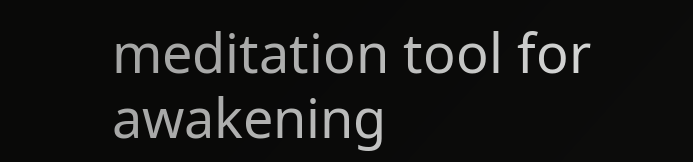meditation tool for awakening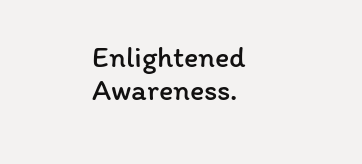Enlightened Awareness.